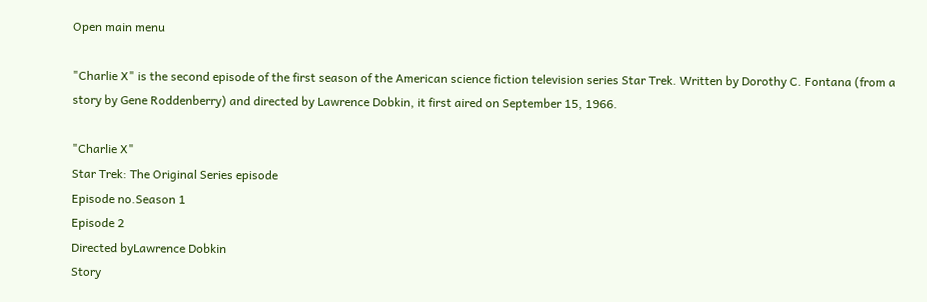Open main menu

"Charlie X" is the second episode of the first season of the American science fiction television series Star Trek. Written by Dorothy C. Fontana (from a story by Gene Roddenberry) and directed by Lawrence Dobkin, it first aired on September 15, 1966.

"Charlie X"
Star Trek: The Original Series episode
Episode no.Season 1
Episode 2
Directed byLawrence Dobkin
Story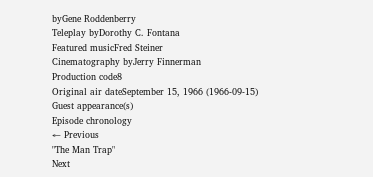byGene Roddenberry
Teleplay byDorothy C. Fontana
Featured musicFred Steiner
Cinematography byJerry Finnerman
Production code8
Original air dateSeptember 15, 1966 (1966-09-15)
Guest appearance(s)
Episode chronology
← Previous
"The Man Trap"
Next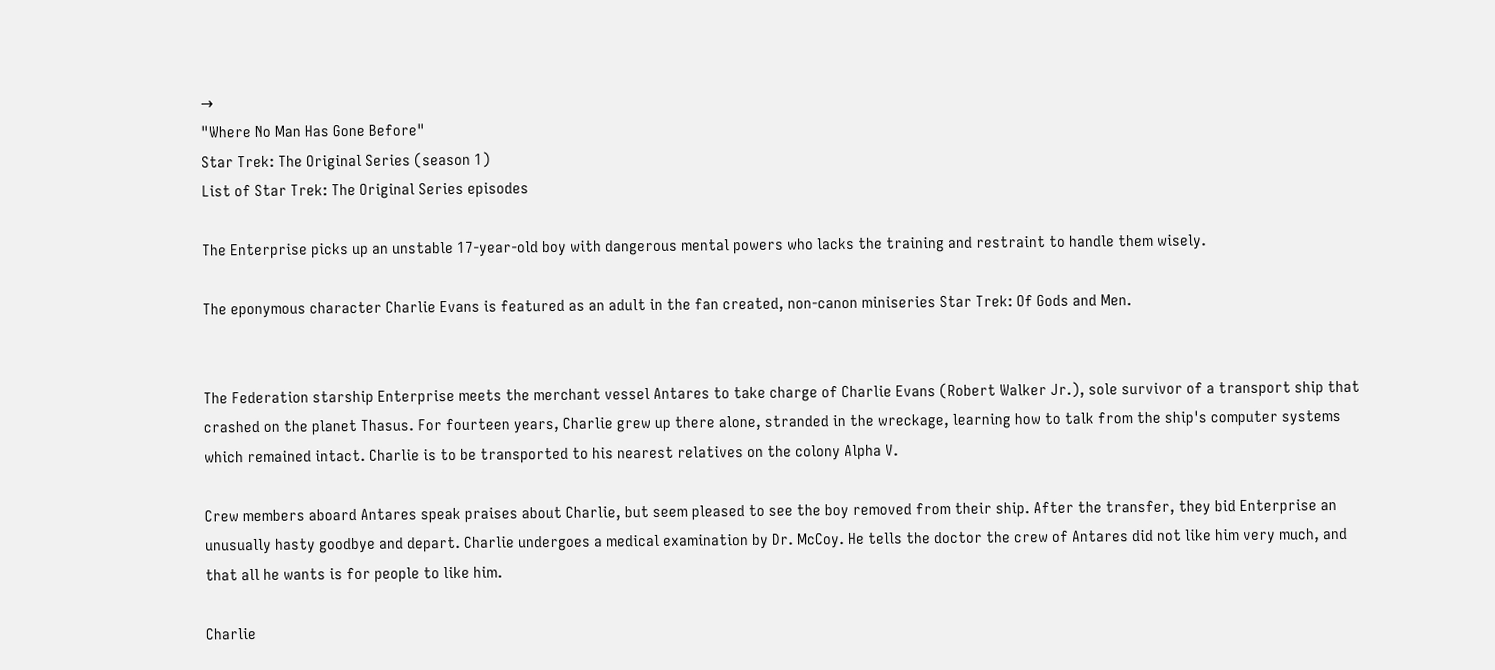→
"Where No Man Has Gone Before"
Star Trek: The Original Series (season 1)
List of Star Trek: The Original Series episodes

The Enterprise picks up an unstable 17-year-old boy with dangerous mental powers who lacks the training and restraint to handle them wisely.

The eponymous character Charlie Evans is featured as an adult in the fan created, non-canon miniseries Star Trek: Of Gods and Men.


The Federation starship Enterprise meets the merchant vessel Antares to take charge of Charlie Evans (Robert Walker Jr.), sole survivor of a transport ship that crashed on the planet Thasus. For fourteen years, Charlie grew up there alone, stranded in the wreckage, learning how to talk from the ship's computer systems which remained intact. Charlie is to be transported to his nearest relatives on the colony Alpha V.

Crew members aboard Antares speak praises about Charlie, but seem pleased to see the boy removed from their ship. After the transfer, they bid Enterprise an unusually hasty goodbye and depart. Charlie undergoes a medical examination by Dr. McCoy. He tells the doctor the crew of Antares did not like him very much, and that all he wants is for people to like him.

Charlie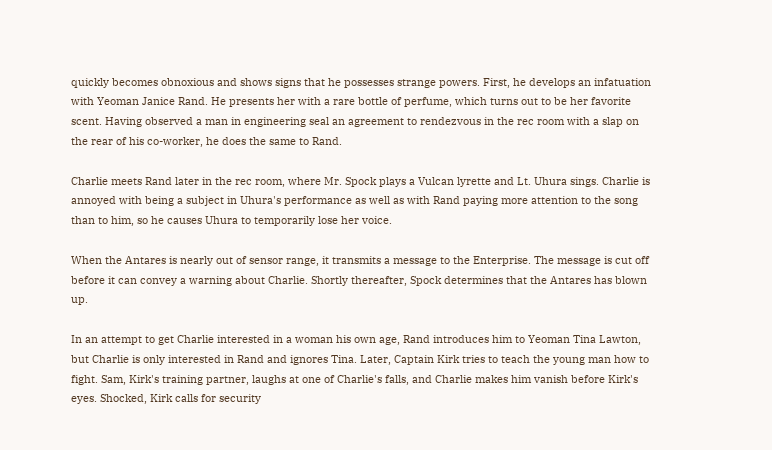quickly becomes obnoxious and shows signs that he possesses strange powers. First, he develops an infatuation with Yeoman Janice Rand. He presents her with a rare bottle of perfume, which turns out to be her favorite scent. Having observed a man in engineering seal an agreement to rendezvous in the rec room with a slap on the rear of his co-worker, he does the same to Rand.

Charlie meets Rand later in the rec room, where Mr. Spock plays a Vulcan lyrette and Lt. Uhura sings. Charlie is annoyed with being a subject in Uhura's performance as well as with Rand paying more attention to the song than to him, so he causes Uhura to temporarily lose her voice.

When the Antares is nearly out of sensor range, it transmits a message to the Enterprise. The message is cut off before it can convey a warning about Charlie. Shortly thereafter, Spock determines that the Antares has blown up.

In an attempt to get Charlie interested in a woman his own age, Rand introduces him to Yeoman Tina Lawton, but Charlie is only interested in Rand and ignores Tina. Later, Captain Kirk tries to teach the young man how to fight. Sam, Kirk's training partner, laughs at one of Charlie's falls, and Charlie makes him vanish before Kirk's eyes. Shocked, Kirk calls for security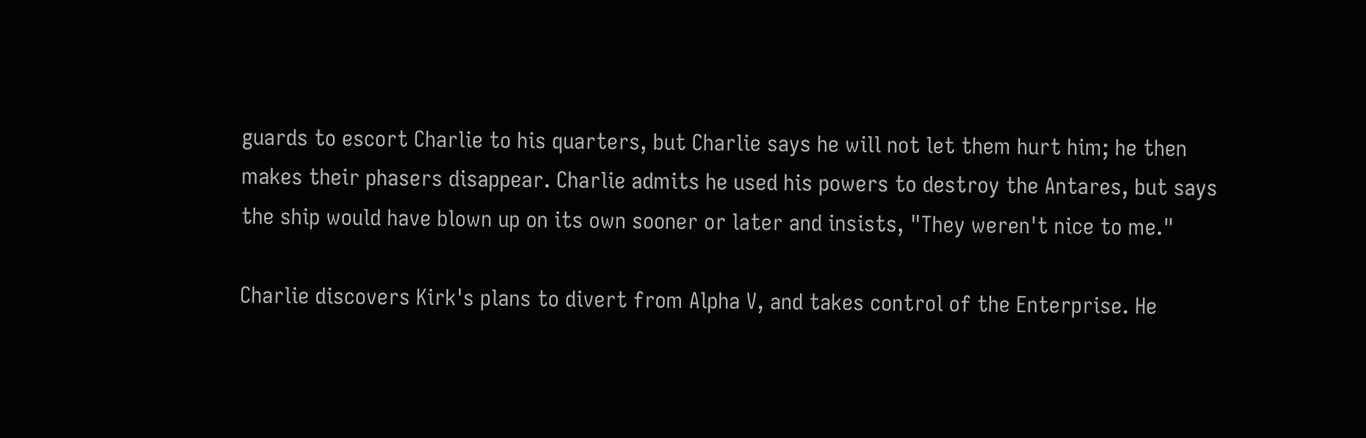guards to escort Charlie to his quarters, but Charlie says he will not let them hurt him; he then makes their phasers disappear. Charlie admits he used his powers to destroy the Antares, but says the ship would have blown up on its own sooner or later and insists, "They weren't nice to me."

Charlie discovers Kirk's plans to divert from Alpha V, and takes control of the Enterprise. He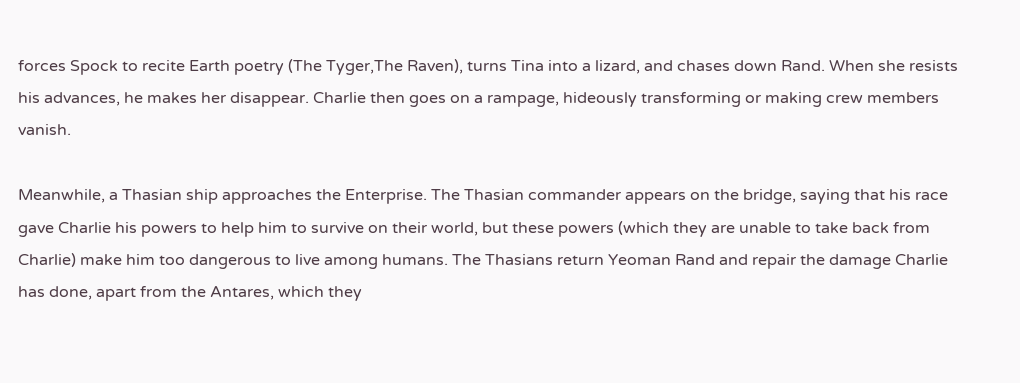forces Spock to recite Earth poetry (The Tyger,The Raven), turns Tina into a lizard, and chases down Rand. When she resists his advances, he makes her disappear. Charlie then goes on a rampage, hideously transforming or making crew members vanish.

Meanwhile, a Thasian ship approaches the Enterprise. The Thasian commander appears on the bridge, saying that his race gave Charlie his powers to help him to survive on their world, but these powers (which they are unable to take back from Charlie) make him too dangerous to live among humans. The Thasians return Yeoman Rand and repair the damage Charlie has done, apart from the Antares, which they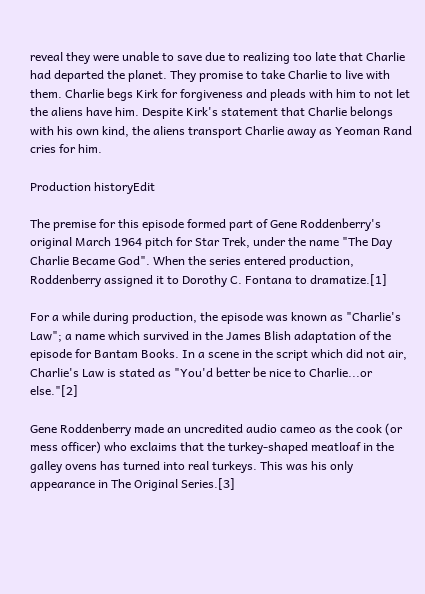reveal they were unable to save due to realizing too late that Charlie had departed the planet. They promise to take Charlie to live with them. Charlie begs Kirk for forgiveness and pleads with him to not let the aliens have him. Despite Kirk's statement that Charlie belongs with his own kind, the aliens transport Charlie away as Yeoman Rand cries for him.

Production historyEdit

The premise for this episode formed part of Gene Roddenberry's original March 1964 pitch for Star Trek, under the name "The Day Charlie Became God". When the series entered production, Roddenberry assigned it to Dorothy C. Fontana to dramatize.[1]

For a while during production, the episode was known as "Charlie's Law"; a name which survived in the James Blish adaptation of the episode for Bantam Books. In a scene in the script which did not air, Charlie's Law is stated as "You'd better be nice to Charlie...or else."[2]

Gene Roddenberry made an uncredited audio cameo as the cook (or mess officer) who exclaims that the turkey-shaped meatloaf in the galley ovens has turned into real turkeys. This was his only appearance in The Original Series.[3]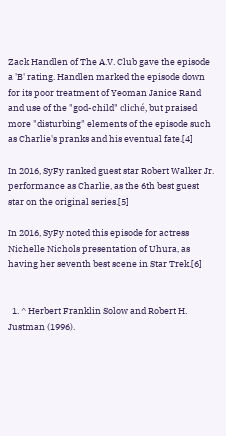Zack Handlen of The A.V. Club gave the episode a 'B' rating. Handlen marked the episode down for its poor treatment of Yeoman Janice Rand and use of the "god-child" cliché, but praised more "disturbing" elements of the episode such as Charlie's pranks and his eventual fate.[4]

In 2016, SyFy ranked guest star Robert Walker Jr. performance as Charlie, as the 6th best guest star on the original series.[5]

In 2016, SyFy noted this episode for actress Nichelle Nichols presentation of Uhura, as having her seventh best scene in Star Trek.[6]


  1. ^ Herbert Franklin Solow and Robert H. Justman (1996).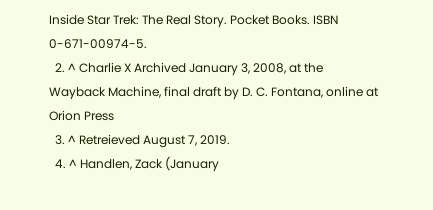Inside Star Trek: The Real Story. Pocket Books. ISBN 0-671-00974-5.
  2. ^ Charlie X Archived January 3, 2008, at the Wayback Machine, final draft by D. C. Fontana, online at Orion Press
  3. ^ Retreieved August 7, 2019.
  4. ^ Handlen, Zack (January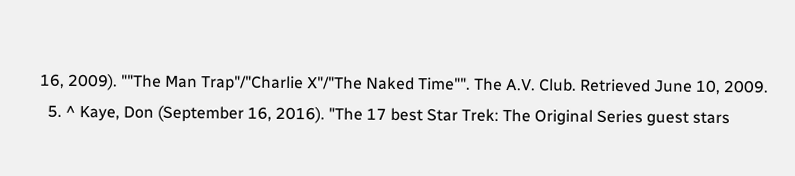16, 2009). ""The Man Trap"/"Charlie X"/"The Naked Time"". The A.V. Club. Retrieved June 10, 2009.
  5. ^ Kaye, Don (September 16, 2016). "The 17 best Star Trek: The Original Series guest stars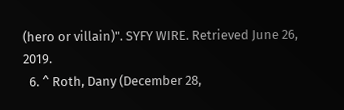(hero or villain)". SYFY WIRE. Retrieved June 26, 2019.
  6. ^ Roth, Dany (December 28,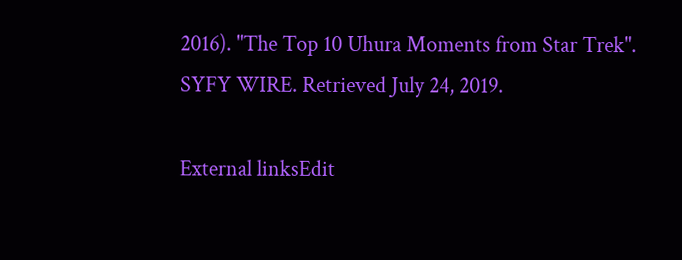2016). "The Top 10 Uhura Moments from Star Trek". SYFY WIRE. Retrieved July 24, 2019.

External linksEdit